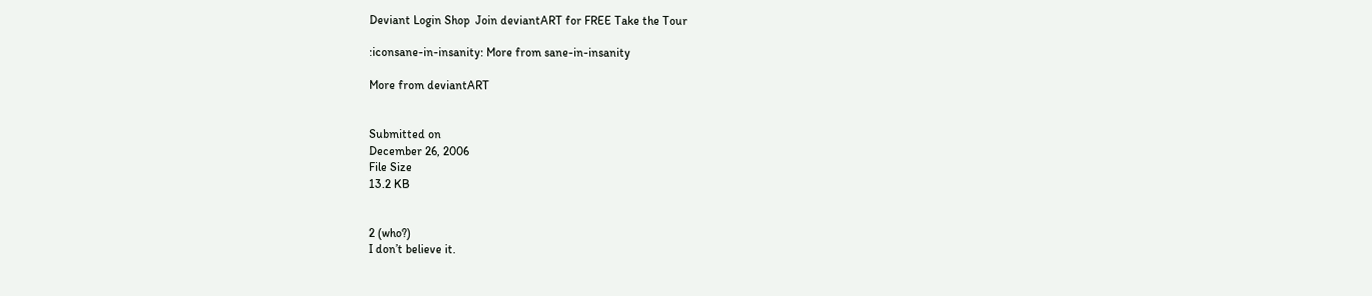Deviant Login Shop  Join deviantART for FREE Take the Tour

:iconsane-in-insanity: More from sane-in-insanity

More from deviantART


Submitted on
December 26, 2006
File Size
13.2 KB


2 (who?)
I don’t believe it.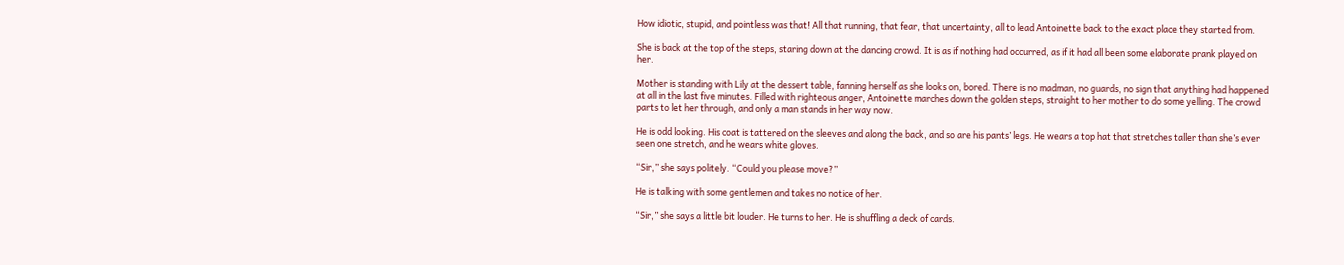How idiotic, stupid, and pointless was that! All that running, that fear, that uncertainty, all to lead Antoinette back to the exact place they started from.

She is back at the top of the steps, staring down at the dancing crowd. It is as if nothing had occurred, as if it had all been some elaborate prank played on her.

Mother is standing with Lily at the dessert table, fanning herself as she looks on, bored. There is no madman, no guards, no sign that anything had happened at all in the last five minutes. Filled with righteous anger, Antoinette marches down the golden steps, straight to her mother to do some yelling. The crowd parts to let her through, and only a man stands in her way now.

He is odd looking. His coat is tattered on the sleeves and along the back, and so are his pants’ legs. He wears a top hat that stretches taller than she’s ever seen one stretch, and he wears white gloves.

“Sir,” she says politely. “Could you please move?”

He is talking with some gentlemen and takes no notice of her.

“Sir,” she says a little bit louder. He turns to her. He is shuffling a deck of cards.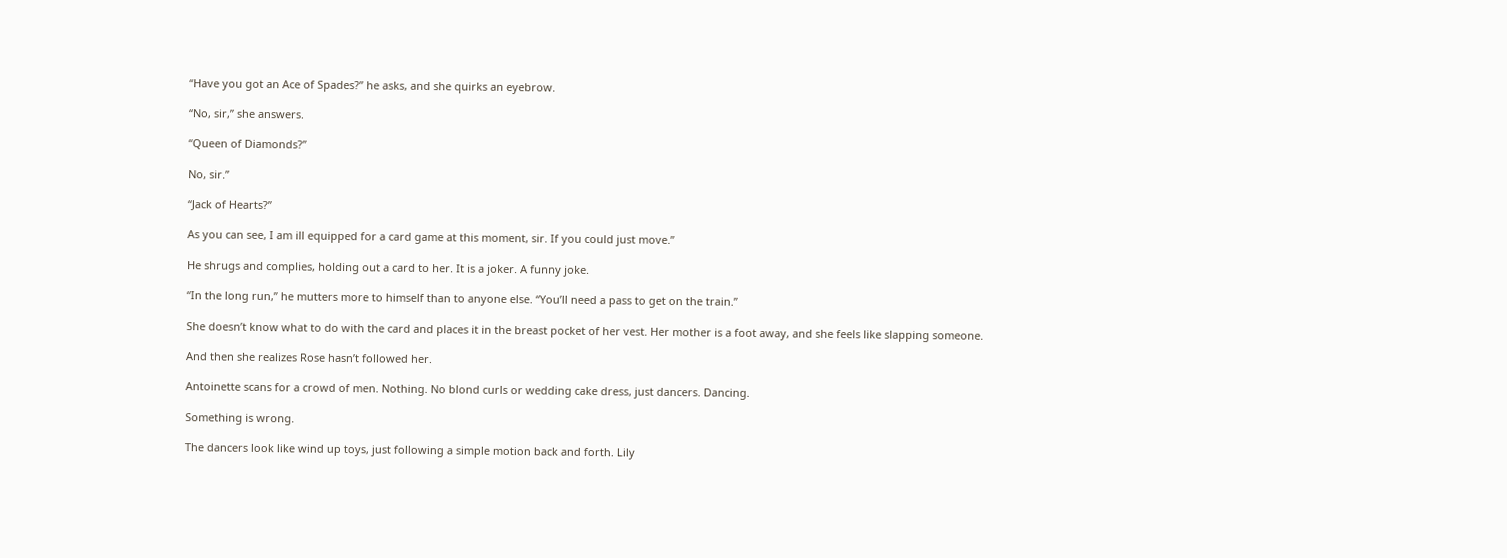“Have you got an Ace of Spades?” he asks, and she quirks an eyebrow.

“No, sir,” she answers.

“Queen of Diamonds?”

No, sir.”

“Jack of Hearts?”

As you can see, I am ill equipped for a card game at this moment, sir. If you could just move.”

He shrugs and complies, holding out a card to her. It is a joker. A funny joke.

“In the long run,” he mutters more to himself than to anyone else. “You’ll need a pass to get on the train.”

She doesn’t know what to do with the card and places it in the breast pocket of her vest. Her mother is a foot away, and she feels like slapping someone.

And then she realizes Rose hasn’t followed her.

Antoinette scans for a crowd of men. Nothing. No blond curls or wedding cake dress, just dancers. Dancing.

Something is wrong.

The dancers look like wind up toys, just following a simple motion back and forth. Lily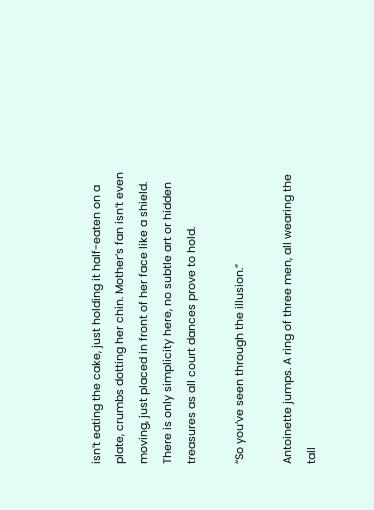isn’t eating the cake, just holding it half-eaten on a plate, crumbs dotting her chin. Mother’s fan isn’t even moving, just placed in front of her face like a shield. There is only simplicity here, no subtle art or hidden treasures as all court dances prove to hold.

“So you’ve seen through the illusion.”

Antoinette jumps. A ring of three men, all wearing the tall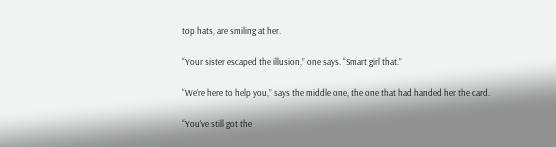top hats, are smiling at her.

“Your sister escaped the illusion,” one says. “Smart girl that.”

“We’re here to help you,” says the middle one, the one that had handed her the card.

“You’ve still got the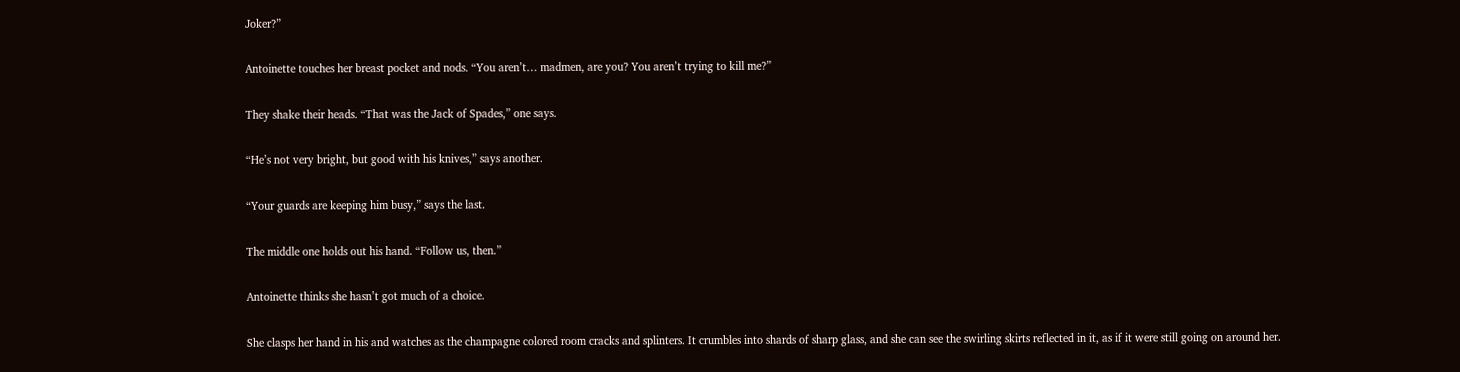Joker?”

Antoinette touches her breast pocket and nods. “You aren’t… madmen, are you? You aren’t trying to kill me?”

They shake their heads. “That was the Jack of Spades,” one says.

“He’s not very bright, but good with his knives,” says another.

“Your guards are keeping him busy,” says the last.

The middle one holds out his hand. “Follow us, then.”

Antoinette thinks she hasn’t got much of a choice.

She clasps her hand in his and watches as the champagne colored room cracks and splinters. It crumbles into shards of sharp glass, and she can see the swirling skirts reflected in it, as if it were still going on around her.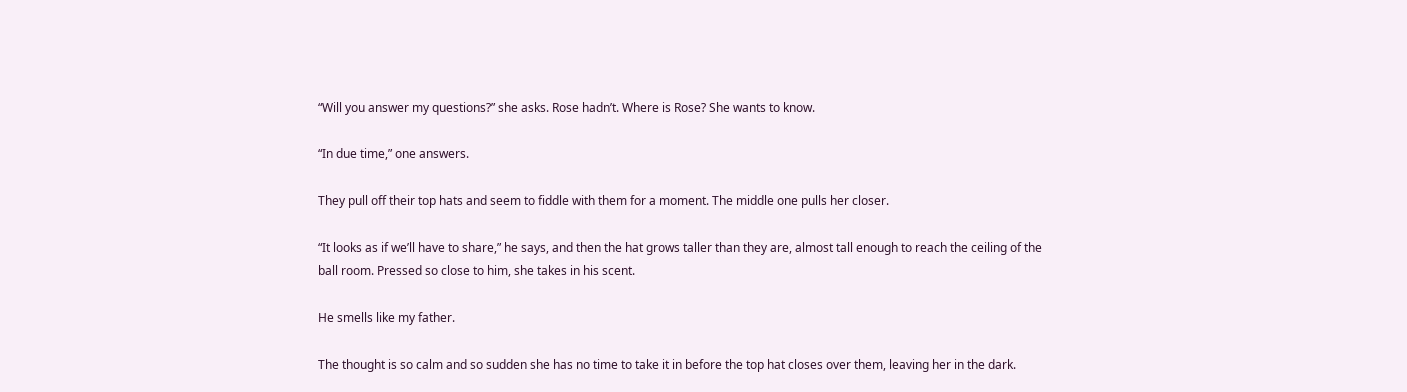“Will you answer my questions?” she asks. Rose hadn’t. Where is Rose? She wants to know.

“In due time,” one answers.

They pull off their top hats and seem to fiddle with them for a moment. The middle one pulls her closer.

“It looks as if we’ll have to share,” he says, and then the hat grows taller than they are, almost tall enough to reach the ceiling of the ball room. Pressed so close to him, she takes in his scent.

He smells like my father.

The thought is so calm and so sudden she has no time to take it in before the top hat closes over them, leaving her in the dark.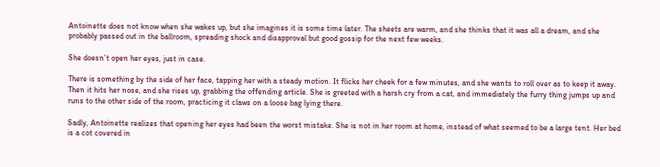Antoinette does not know when she wakes up, but she imagines it is some time later. The sheets are warm, and she thinks that it was all a dream, and she probably passed out in the ballroom, spreading shock and disapproval but good gossip for the next few weeks.

She doesn’t open her eyes, just in case.

There is something by the side of her face, tapping her with a steady motion. It flicks her cheek for a few minutes, and she wants to roll over as to keep it away. Then it hits her nose, and she rises up, grabbing the offending article. She is greeted with a harsh cry from a cat, and immediately the furry thing jumps up and runs to the other side of the room, practicing it claws on a loose bag lying there.

Sadly, Antoinette realizes that opening her eyes had been the worst mistake. She is not in her room at home, instead of what seemed to be a large tent. Her bed is a cot covered in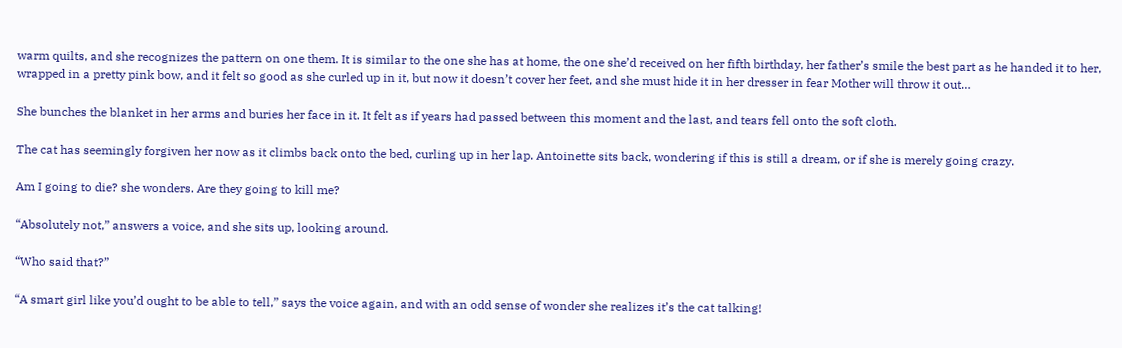warm quilts, and she recognizes the pattern on one them. It is similar to the one she has at home, the one she’d received on her fifth birthday, her father’s smile the best part as he handed it to her, wrapped in a pretty pink bow, and it felt so good as she curled up in it, but now it doesn’t cover her feet, and she must hide it in her dresser in fear Mother will throw it out…

She bunches the blanket in her arms and buries her face in it. It felt as if years had passed between this moment and the last, and tears fell onto the soft cloth.

The cat has seemingly forgiven her now as it climbs back onto the bed, curling up in her lap. Antoinette sits back, wondering if this is still a dream, or if she is merely going crazy.

Am I going to die? she wonders. Are they going to kill me?

“Absolutely not,” answers a voice, and she sits up, looking around.

“Who said that?”

“A smart girl like you’d ought to be able to tell,” says the voice again, and with an odd sense of wonder she realizes it’s the cat talking!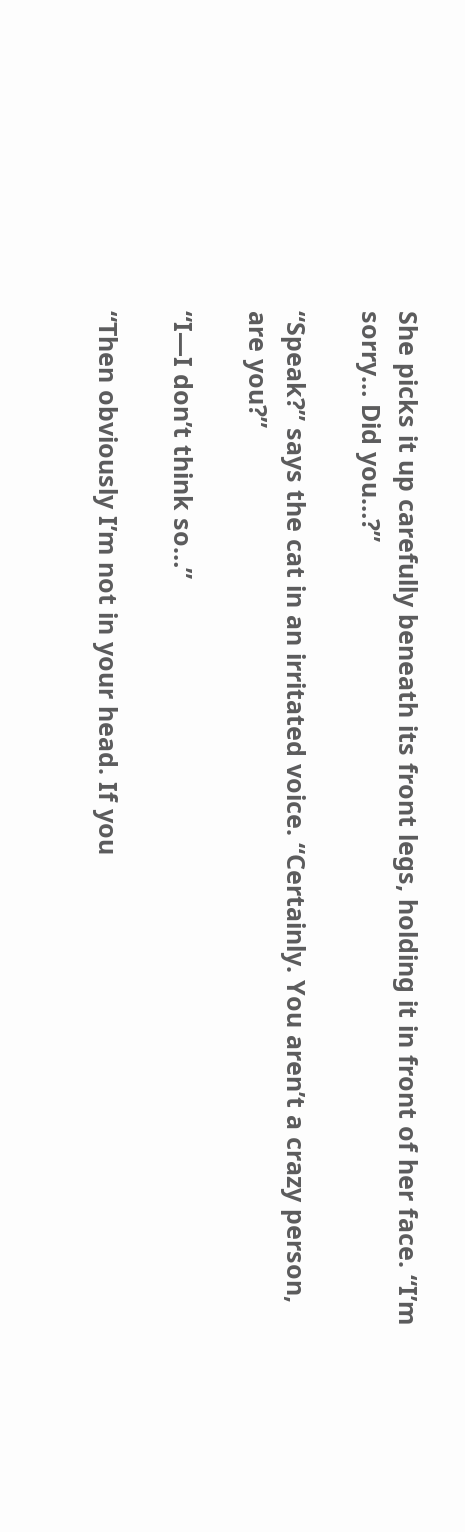She picks it up carefully beneath its front legs, holding it in front of her face. “I’m sorry… Did you…?”

“Speak?” says the cat in an irritated voice. “Certainly. You aren’t a crazy person, are you?”

“I—I don’t think so…”

“Then obviously I’m not in your head. If you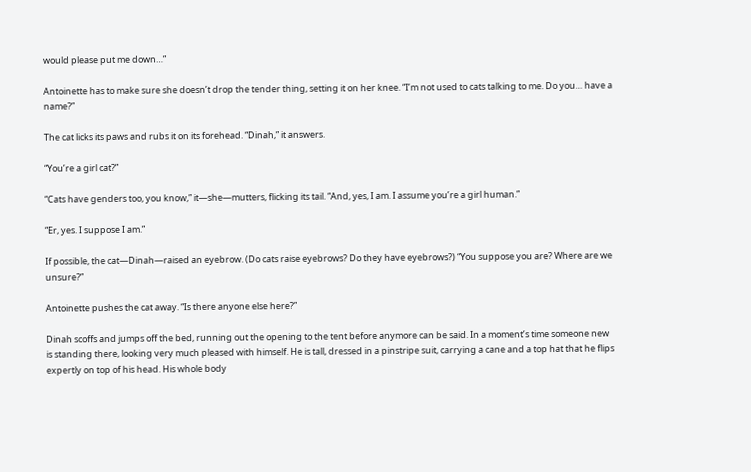would please put me down…”

Antoinette has to make sure she doesn’t drop the tender thing, setting it on her knee. “I’m not used to cats talking to me. Do you… have a name?”

The cat licks its paws and rubs it on its forehead. “Dinah,” it answers.

“You’re a girl cat?”

“Cats have genders too, you know,” it—she—mutters, flicking its tail. “And, yes, I am. I assume you’re a girl human.”

“Er, yes. I suppose I am.”

If possible, the cat—Dinah—raised an eyebrow. (Do cats raise eyebrows? Do they have eyebrows?) “You suppose you are? Where are we unsure?”

Antoinette pushes the cat away. “Is there anyone else here?”

Dinah scoffs and jumps off the bed, running out the opening to the tent before anymore can be said. In a moment’s time someone new is standing there, looking very much pleased with himself. He is tall, dressed in a pinstripe suit, carrying a cane and a top hat that he flips expertly on top of his head. His whole body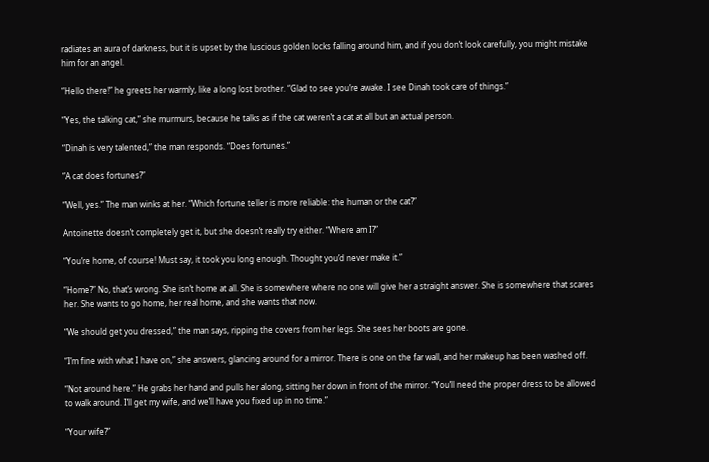radiates an aura of darkness, but it is upset by the luscious golden locks falling around him, and if you don’t look carefully, you might mistake him for an angel.

“Hello there!” he greets her warmly, like a long lost brother. “Glad to see you’re awake. I see Dinah took care of things.”

“Yes, the talking cat,” she murmurs, because he talks as if the cat weren’t a cat at all but an actual person.

“Dinah is very talented,” the man responds. “Does fortunes.”

“A cat does fortunes?”

“Well, yes.” The man winks at her. “Which fortune teller is more reliable: the human or the cat?”

Antoinette doesn’t completely get it, but she doesn’t really try either. “Where am I?”

“You’re home, of course! Must say, it took you long enough. Thought you’d never make it.”

“Home?” No, that’s wrong. She isn’t home at all. She is somewhere where no one will give her a straight answer. She is somewhere that scares her. She wants to go home, her real home, and she wants that now.

“We should get you dressed,” the man says, ripping the covers from her legs. She sees her boots are gone.

“I’m fine with what I have on,” she answers, glancing around for a mirror. There is one on the far wall, and her makeup has been washed off.

“Not around here.” He grabs her hand and pulls her along, sitting her down in front of the mirror. “You’ll need the proper dress to be allowed to walk around. I’ll get my wife, and we’ll have you fixed up in no time.”

“Your wife?”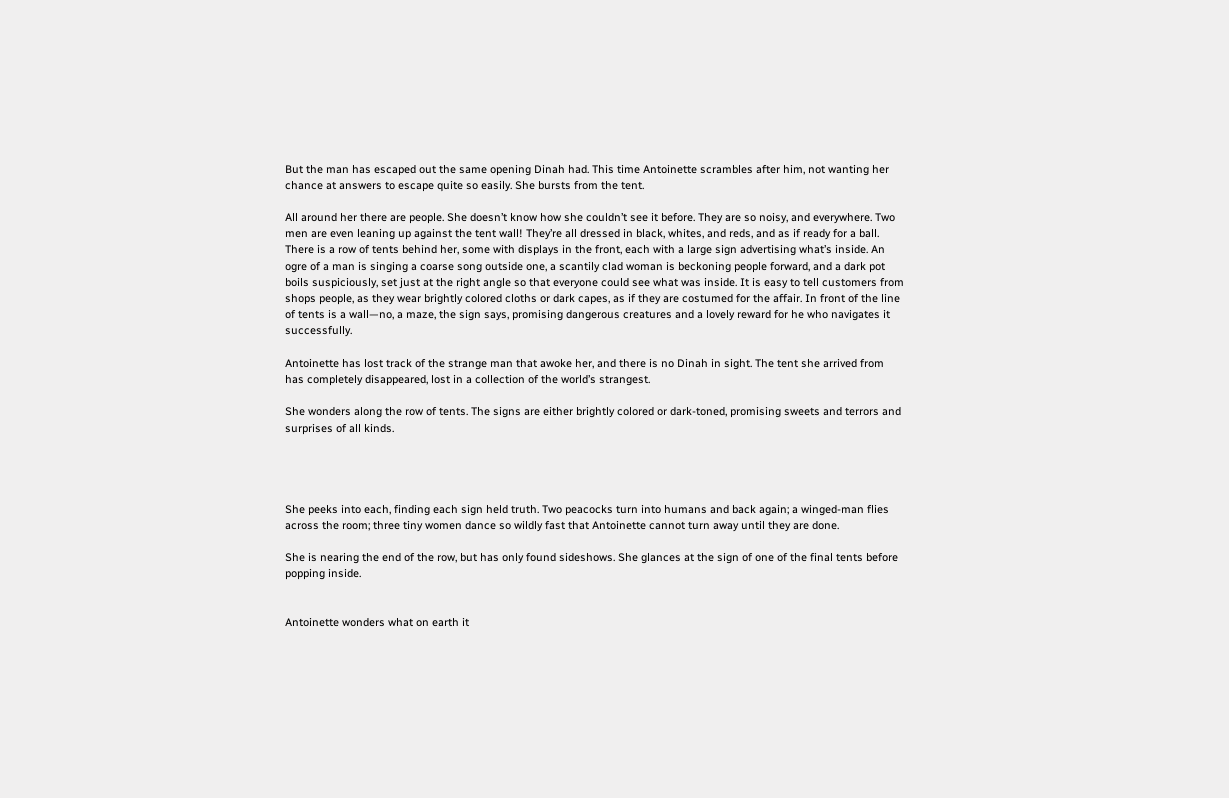But the man has escaped out the same opening Dinah had. This time Antoinette scrambles after him, not wanting her chance at answers to escape quite so easily. She bursts from the tent.

All around her there are people. She doesn’t know how she couldn’t see it before. They are so noisy, and everywhere. Two men are even leaning up against the tent wall! They’re all dressed in black, whites, and reds, and as if ready for a ball. There is a row of tents behind her, some with displays in the front, each with a large sign advertising what’s inside. An ogre of a man is singing a coarse song outside one, a scantily clad woman is beckoning people forward, and a dark pot boils suspiciously, set just at the right angle so that everyone could see what was inside. It is easy to tell customers from shops people, as they wear brightly colored cloths or dark capes, as if they are costumed for the affair. In front of the line of tents is a wall—no, a maze, the sign says, promising dangerous creatures and a lovely reward for he who navigates it successfully.

Antoinette has lost track of the strange man that awoke her, and there is no Dinah in sight. The tent she arrived from has completely disappeared, lost in a collection of the world’s strangest.

She wonders along the row of tents. The signs are either brightly colored or dark-toned, promising sweets and terrors and surprises of all kinds.




She peeks into each, finding each sign held truth. Two peacocks turn into humans and back again; a winged-man flies across the room; three tiny women dance so wildly fast that Antoinette cannot turn away until they are done.

She is nearing the end of the row, but has only found sideshows. She glances at the sign of one of the final tents before popping inside.


Antoinette wonders what on earth it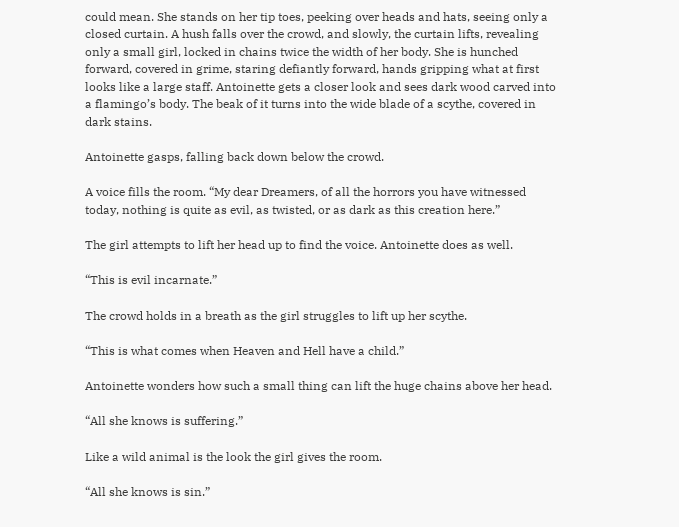could mean. She stands on her tip toes, peeking over heads and hats, seeing only a closed curtain. A hush falls over the crowd, and slowly, the curtain lifts, revealing only a small girl, locked in chains twice the width of her body. She is hunched forward, covered in grime, staring defiantly forward, hands gripping what at first looks like a large staff. Antoinette gets a closer look and sees dark wood carved into a flamingo’s body. The beak of it turns into the wide blade of a scythe, covered in dark stains.

Antoinette gasps, falling back down below the crowd.

A voice fills the room. “My dear Dreamers, of all the horrors you have witnessed today, nothing is quite as evil, as twisted, or as dark as this creation here.”

The girl attempts to lift her head up to find the voice. Antoinette does as well.

“This is evil incarnate.”

The crowd holds in a breath as the girl struggles to lift up her scythe.

“This is what comes when Heaven and Hell have a child.”

Antoinette wonders how such a small thing can lift the huge chains above her head.

“All she knows is suffering.”

Like a wild animal is the look the girl gives the room.

“All she knows is sin.”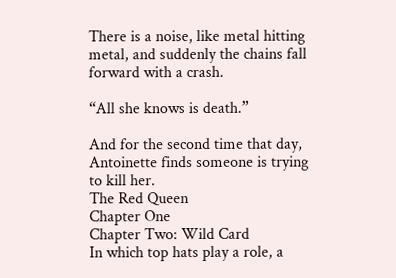There is a noise, like metal hitting metal, and suddenly the chains fall forward with a crash.

“All she knows is death.”

And for the second time that day, Antoinette finds someone is trying to kill her.
The Red Queen
Chapter One
Chapter Two: Wild Card
In which top hats play a role, a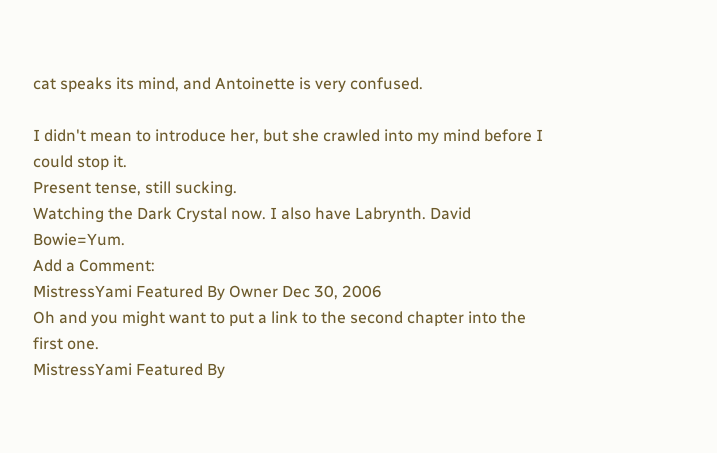cat speaks its mind, and Antoinette is very confused.

I didn't mean to introduce her, but she crawled into my mind before I could stop it.
Present tense, still sucking.
Watching the Dark Crystal now. I also have Labrynth. David Bowie=Yum.
Add a Comment:
MistressYami Featured By Owner Dec 30, 2006
Oh and you might want to put a link to the second chapter into the first one.
MistressYami Featured By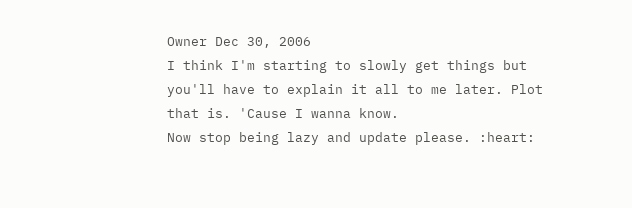Owner Dec 30, 2006
I think I'm starting to slowly get things but you'll have to explain it all to me later. Plot that is. 'Cause I wanna know.
Now stop being lazy and update please. :heart: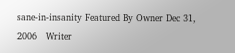sane-in-insanity Featured By Owner Dec 31, 2006   Writer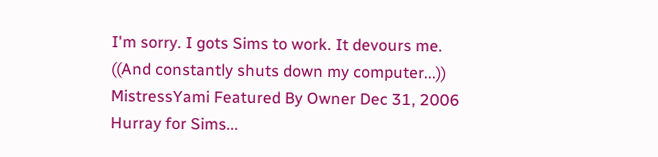I'm sorry. I gots Sims to work. It devours me.
((And constantly shuts down my computer...))
MistressYami Featured By Owner Dec 31, 2006
Hurray for Sims...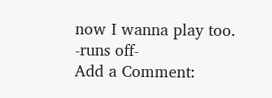now I wanna play too. -runs off-
Add a Comment: